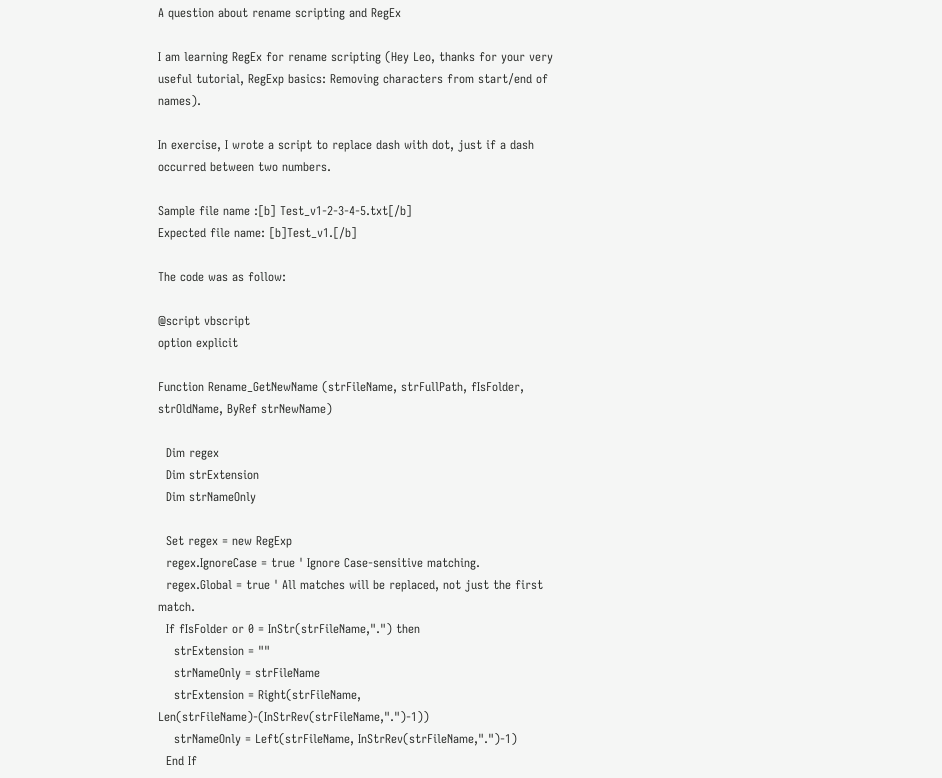A question about rename scripting and RegEx

I am learning RegEx for rename scripting (Hey Leo, thanks for your very useful tutorial, RegExp basics: Removing characters from start/end of names).

In exercise, I wrote a script to replace dash with dot, just if a dash occurred between two numbers.

Sample file name :[b] Test_v1-2-3-4-5.txt[/b]
Expected file name: [b]Test_v1.[/b]

The code was as follow:

@script vbscript
option explicit

Function Rename_GetNewName (strFileName, strFullPath, fIsFolder, strOldName, ByRef strNewName)

  Dim regex
  Dim strExtension
  Dim strNameOnly

  Set regex = new RegExp
  regex.IgnoreCase = true ' Ignore Case-sensitive matching.
  regex.Global = true ' All matches will be replaced, not just the first match.
  If fIsFolder or 0 = InStr(strFileName,".") then
    strExtension = ""
    strNameOnly = strFileName
    strExtension = Right(strFileName, Len(strFileName)-(InStrRev(strFileName,".")-1))
    strNameOnly = Left(strFileName, InStrRev(strFileName,".")-1)
  End If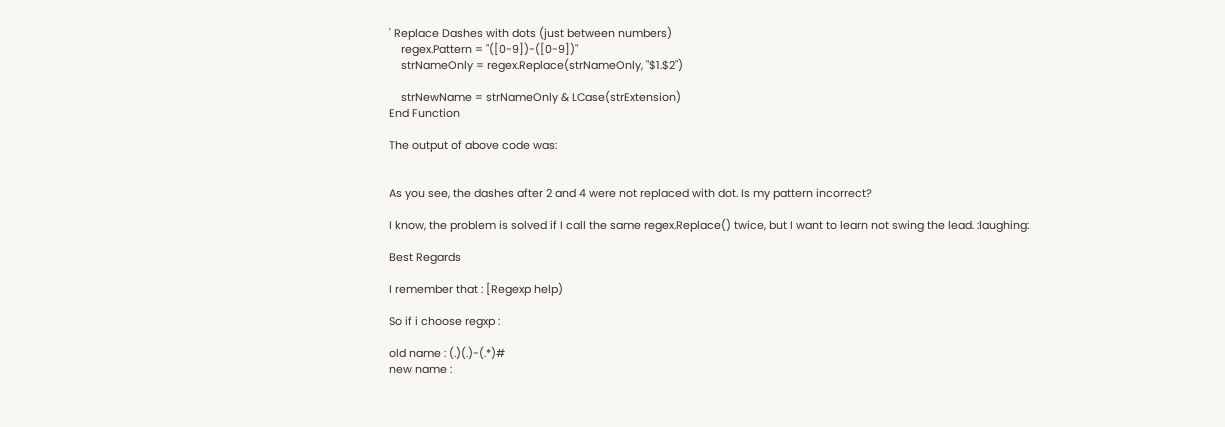' Replace Dashes with dots (just between numbers)
    regex.Pattern = "([0-9])-([0-9])"
    strNameOnly = regex.Replace(strNameOnly, "$1.$2")

    strNewName = strNameOnly & LCase(strExtension)
End Function

The output of above code was:


As you see, the dashes after 2 and 4 were not replaced with dot. Is my pattern incorrect?

I know, the problem is solved if I call the same regex.Replace() twice, but I want to learn not swing the lead. :laughing:

Best Regards

I remember that : [Regexp help)

So if i choose regxp :

old name : (.)(.)-(.*)#
new name :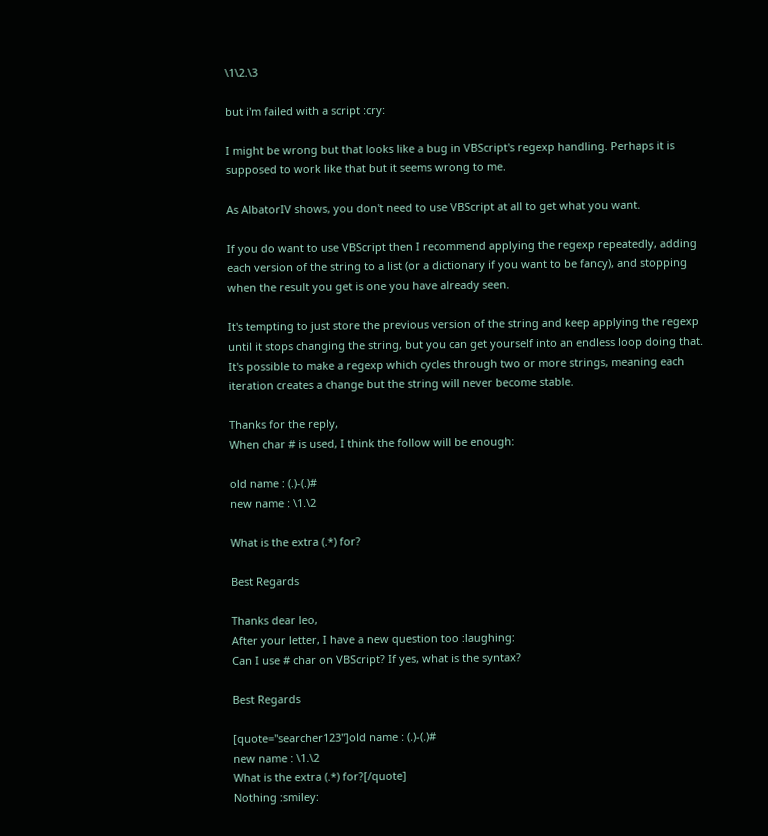\1\2.\3

but i'm failed with a script :cry:

I might be wrong but that looks like a bug in VBScript's regexp handling. Perhaps it is supposed to work like that but it seems wrong to me.

As AlbatorIV shows, you don't need to use VBScript at all to get what you want.

If you do want to use VBScript then I recommend applying the regexp repeatedly, adding each version of the string to a list (or a dictionary if you want to be fancy), and stopping when the result you get is one you have already seen.

It's tempting to just store the previous version of the string and keep applying the regexp until it stops changing the string, but you can get yourself into an endless loop doing that. It's possible to make a regexp which cycles through two or more strings, meaning each iteration creates a change but the string will never become stable.

Thanks for the reply,
When char # is used, I think the follow will be enough:

old name : (.)-(.)#
new name : \1.\2

What is the extra (.*) for?

Best Regards

Thanks dear leo,
After your letter, I have a new question too :laughing:
Can I use # char on VBScript? If yes, what is the syntax?

Best Regards

[quote="searcher123"]old name : (.)-(.)#
new name : \1.\2
What is the extra (.*) for?[/quote]
Nothing :smiley: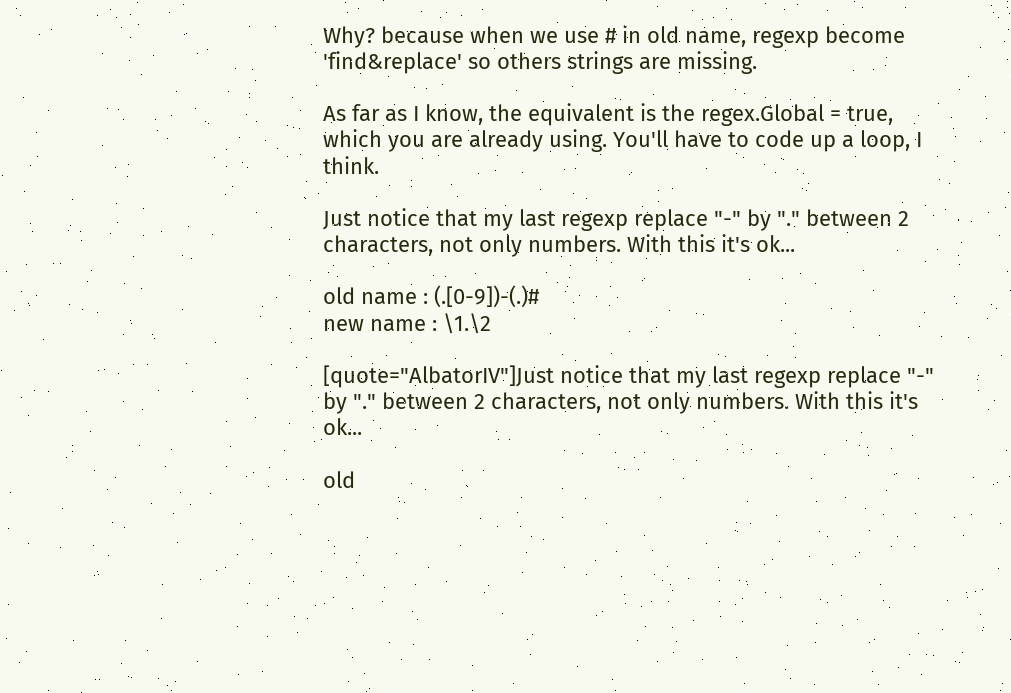Why? because when we use # in old name, regexp become 'find&replace' so others strings are missing.

As far as I know, the equivalent is the regex.Global = true, which you are already using. You'll have to code up a loop, I think.

Just notice that my last regexp replace "-" by "." between 2 characters, not only numbers. With this it's ok...

old name : (.[0-9])-(.)#
new name : \1.\2

[quote="AlbatorIV"]Just notice that my last regexp replace "-" by "." between 2 characters, not only numbers. With this it's ok...

old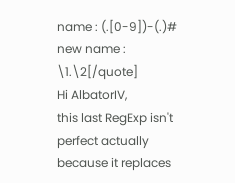name : (.[0-9])-(.)#
new name : \1.\2[/quote]
Hi AlbatorIV,
this last RegExp isn't perfect actually because it replaces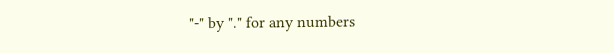"-" by "." for any numbers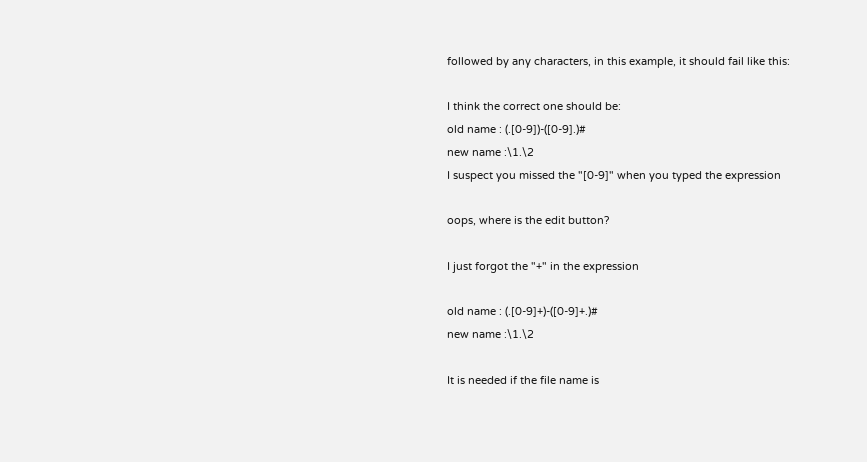followed by any characters, in this example, it should fail like this:

I think the correct one should be:
old name : (.[0-9])-([0-9].)#
new name :\1.\2
I suspect you missed the "[0-9]" when you typed the expression

oops, where is the edit button?

I just forgot the "+" in the expression

old name : (.[0-9]+)-([0-9]+.)#
new name :\1.\2

It is needed if the file name is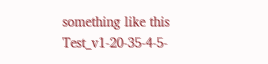something like this Test_v1-20-35-4-5-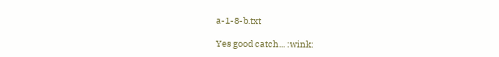a-1-8-b.txt

Yes good catch... :wink: